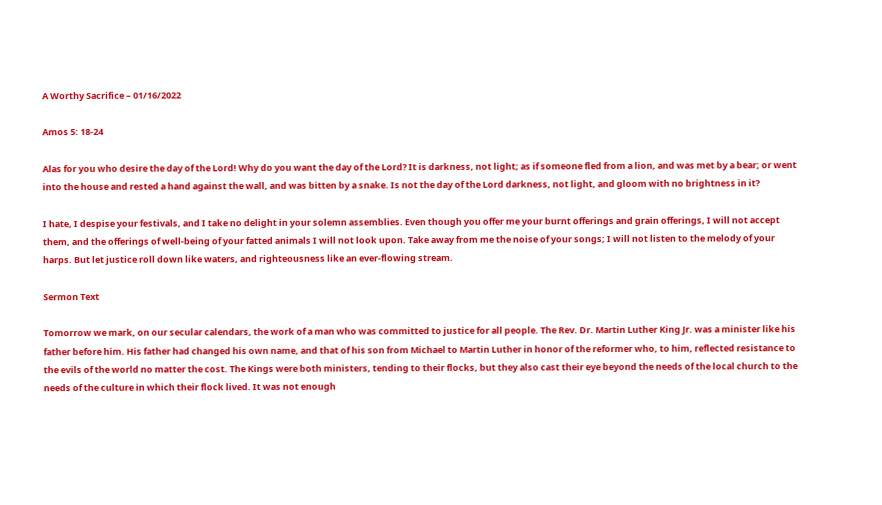A Worthy Sacrifice – 01/16/2022

Amos 5: 18-24

Alas for you who desire the day of the Lord! Why do you want the day of the Lord? It is darkness, not light; as if someone fled from a lion, and was met by a bear; or went into the house and rested a hand against the wall, and was bitten by a snake. Is not the day of the Lord darkness, not light, and gloom with no brightness in it?

I hate, I despise your festivals, and I take no delight in your solemn assemblies. Even though you offer me your burnt offerings and grain offerings, I will not accept them, and the offerings of well-being of your fatted animals I will not look upon. Take away from me the noise of your songs; I will not listen to the melody of your harps. But let justice roll down like waters, and righteousness like an ever-flowing stream.

Sermon Text

Tomorrow we mark, on our secular calendars, the work of a man who was committed to justice for all people. The Rev. Dr. Martin Luther King Jr. was a minister like his father before him. His father had changed his own name, and that of his son from Michael to Martin Luther in honor of the reformer who, to him, reflected resistance to the evils of the world no matter the cost. The Kings were both ministers, tending to their flocks, but they also cast their eye beyond the needs of the local church to the needs of the culture in which their flock lived. It was not enough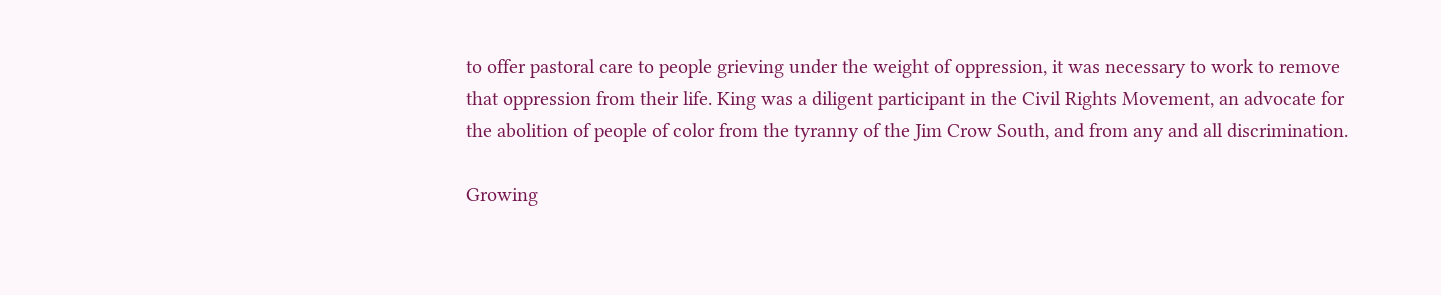to offer pastoral care to people grieving under the weight of oppression, it was necessary to work to remove that oppression from their life. King was a diligent participant in the Civil Rights Movement, an advocate for the abolition of people of color from the tyranny of the Jim Crow South, and from any and all discrimination.

Growing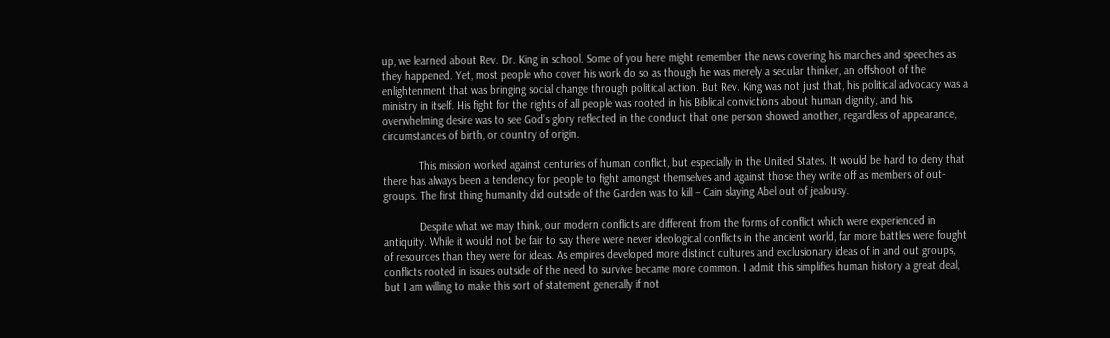up, we learned about Rev. Dr. King in school. Some of you here might remember the news covering his marches and speeches as they happened. Yet, most people who cover his work do so as though he was merely a secular thinker, an offshoot of the enlightenment that was bringing social change through political action. But Rev. King was not just that, his political advocacy was a ministry in itself. His fight for the rights of all people was rooted in his Biblical convictions about human dignity, and his overwhelming desire was to see God’s glory reflected in the conduct that one person showed another, regardless of appearance, circumstances of birth, or country of origin.

            This mission worked against centuries of human conflict, but especially in the United States. It would be hard to deny that there has always been a tendency for people to fight amongst themselves and against those they write off as members of out-groups. The first thing humanity did outside of the Garden was to kill – Cain slaying Abel out of jealousy.

            Despite what we may think, our modern conflicts are different from the forms of conflict which were experienced in antiquity. While it would not be fair to say there were never ideological conflicts in the ancient world, far more battles were fought of resources than they were for ideas. As empires developed more distinct cultures and exclusionary ideas of in and out groups, conflicts rooted in issues outside of the need to survive became more common. I admit this simplifies human history a great deal, but I am willing to make this sort of statement generally if not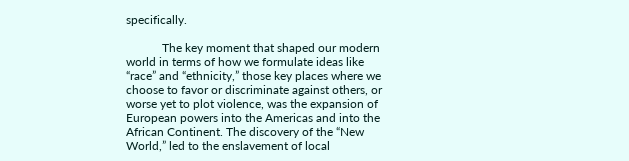specifically.

            The key moment that shaped our modern world in terms of how we formulate ideas like “race” and “ethnicity,” those key places where we choose to favor or discriminate against others, or worse yet to plot violence, was the expansion of European powers into the Americas and into the African Continent. The discovery of the “New World,” led to the enslavement of local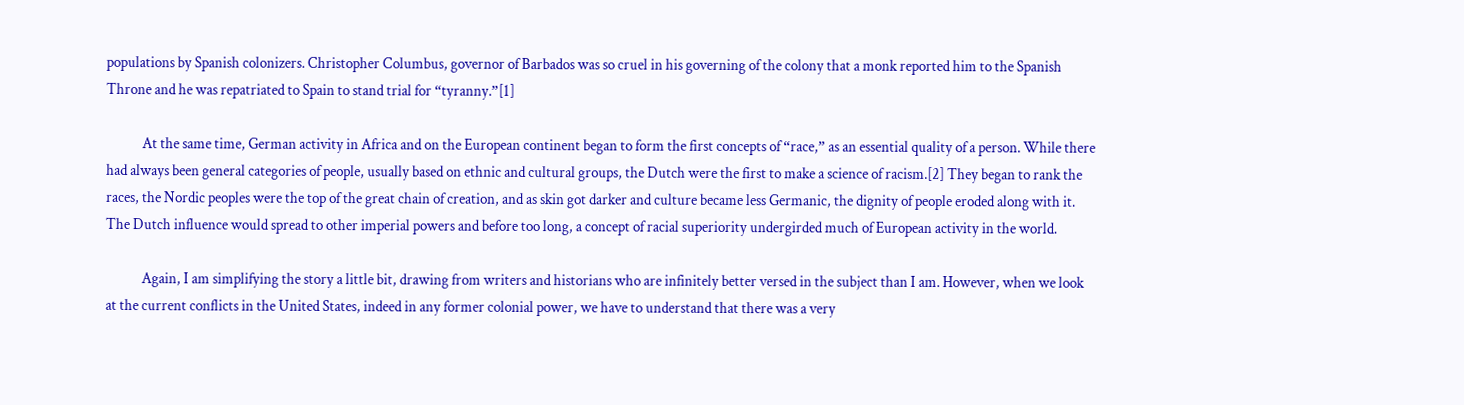populations by Spanish colonizers. Christopher Columbus, governor of Barbados was so cruel in his governing of the colony that a monk reported him to the Spanish Throne and he was repatriated to Spain to stand trial for “tyranny.”[1]

            At the same time, German activity in Africa and on the European continent began to form the first concepts of “race,” as an essential quality of a person. While there had always been general categories of people, usually based on ethnic and cultural groups, the Dutch were the first to make a science of racism.[2] They began to rank the races, the Nordic peoples were the top of the great chain of creation, and as skin got darker and culture became less Germanic, the dignity of people eroded along with it. The Dutch influence would spread to other imperial powers and before too long, a concept of racial superiority undergirded much of European activity in the world.

            Again, I am simplifying the story a little bit, drawing from writers and historians who are infinitely better versed in the subject than I am. However, when we look at the current conflicts in the United States, indeed in any former colonial power, we have to understand that there was a very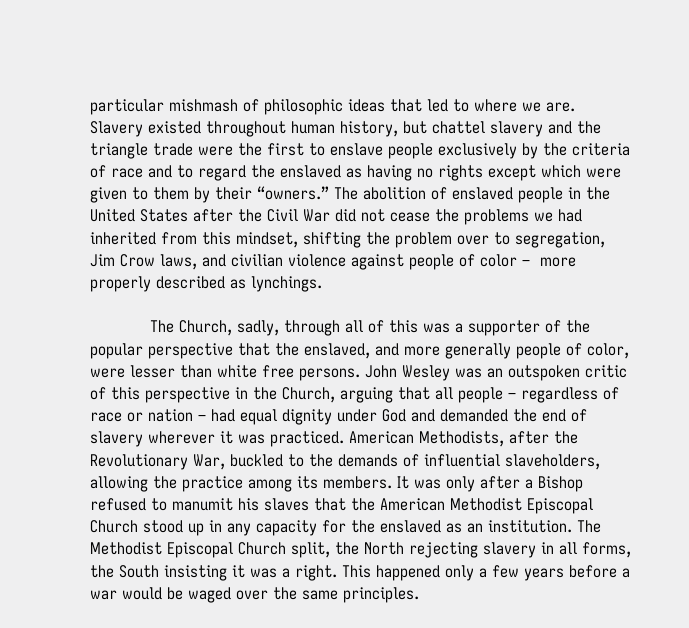particular mishmash of philosophic ideas that led to where we are. Slavery existed throughout human history, but chattel slavery and the triangle trade were the first to enslave people exclusively by the criteria of race and to regard the enslaved as having no rights except which were given to them by their “owners.” The abolition of enslaved people in the United States after the Civil War did not cease the problems we had inherited from this mindset, shifting the problem over to segregation, Jim Crow laws, and civilian violence against people of color –  more properly described as lynchings.

            The Church, sadly, through all of this was a supporter of the popular perspective that the enslaved, and more generally people of color, were lesser than white free persons. John Wesley was an outspoken critic of this perspective in the Church, arguing that all people – regardless of race or nation – had equal dignity under God and demanded the end of slavery wherever it was practiced. American Methodists, after the Revolutionary War, buckled to the demands of influential slaveholders, allowing the practice among its members. It was only after a Bishop refused to manumit his slaves that the American Methodist Episcopal Church stood up in any capacity for the enslaved as an institution. The Methodist Episcopal Church split, the North rejecting slavery in all forms, the South insisting it was a right. This happened only a few years before a war would be waged over the same principles.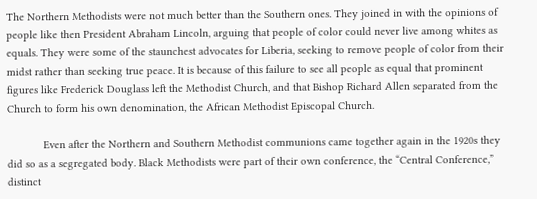The Northern Methodists were not much better than the Southern ones. They joined in with the opinions of people like then President Abraham Lincoln, arguing that people of color could never live among whites as equals. They were some of the staunchest advocates for Liberia, seeking to remove people of color from their midst rather than seeking true peace. It is because of this failure to see all people as equal that prominent figures like Frederick Douglass left the Methodist Church, and that Bishop Richard Allen separated from the Church to form his own denomination, the African Methodist Episcopal Church.

            Even after the Northern and Southern Methodist communions came together again in the 1920s they did so as a segregated body. Black Methodists were part of their own conference, the “Central Conference,” distinct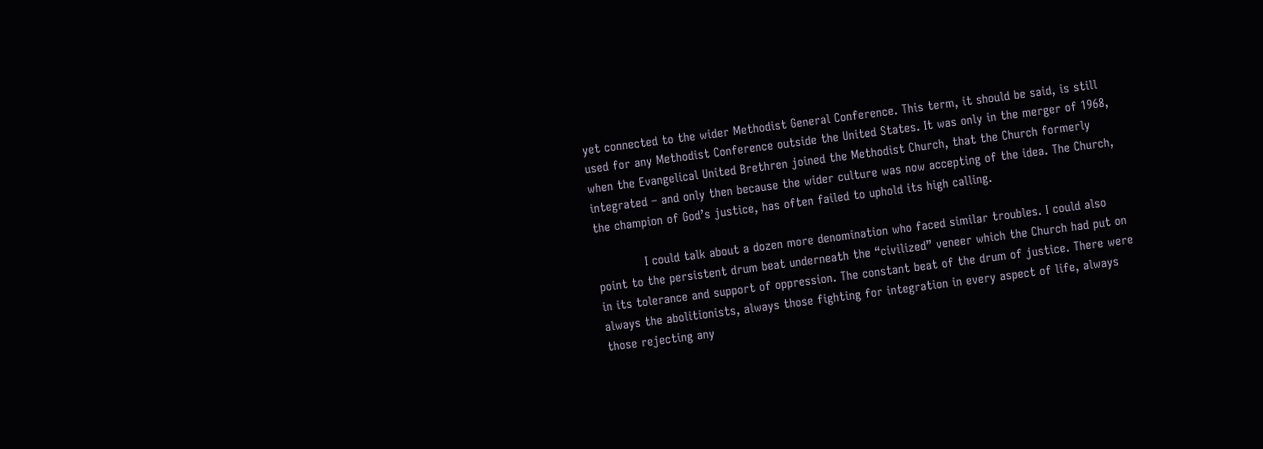yet connected to the wider Methodist General Conference. This term, it should be said, is still used for any Methodist Conference outside the United States. It was only in the merger of 1968, when the Evangelical United Brethren joined the Methodist Church, that the Church formerly integrated – and only then because the wider culture was now accepting of the idea. The Church, the champion of God’s justice, has often failed to uphold its high calling.

            I could talk about a dozen more denomination who faced similar troubles. I could also point to the persistent drum beat underneath the “civilized” veneer which the Church had put on in its tolerance and support of oppression. The constant beat of the drum of justice. There were always the abolitionists, always those fighting for integration in every aspect of life, always those rejecting any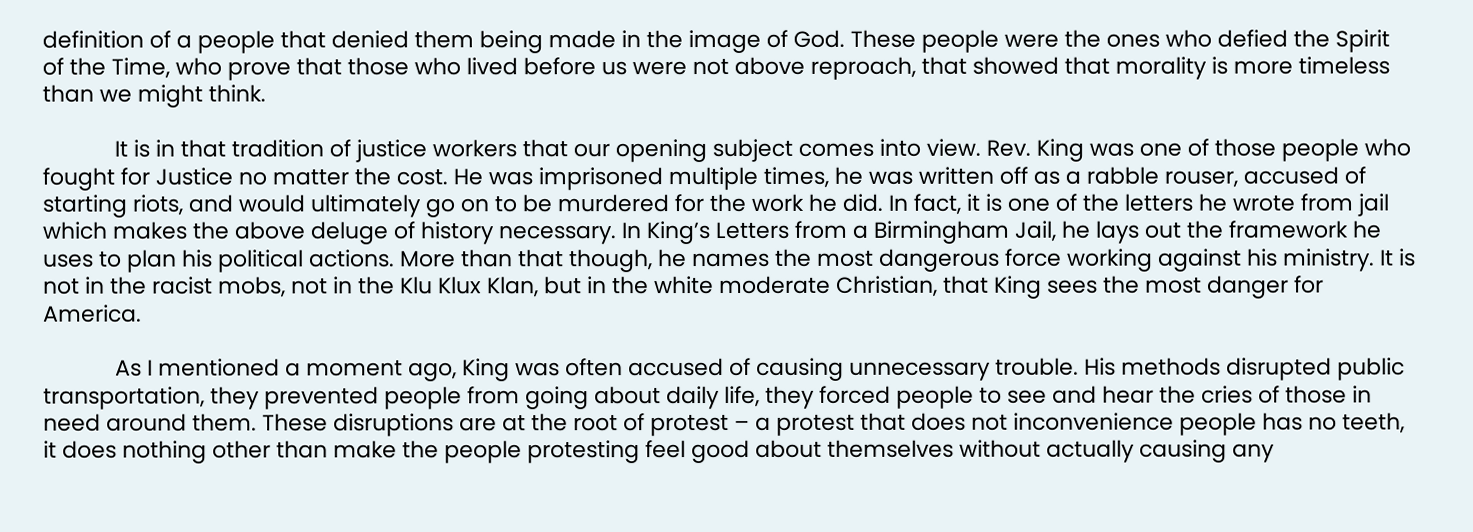definition of a people that denied them being made in the image of God. These people were the ones who defied the Spirit of the Time, who prove that those who lived before us were not above reproach, that showed that morality is more timeless than we might think.

            It is in that tradition of justice workers that our opening subject comes into view. Rev. King was one of those people who fought for Justice no matter the cost. He was imprisoned multiple times, he was written off as a rabble rouser, accused of starting riots, and would ultimately go on to be murdered for the work he did. In fact, it is one of the letters he wrote from jail which makes the above deluge of history necessary. In King’s Letters from a Birmingham Jail, he lays out the framework he uses to plan his political actions. More than that though, he names the most dangerous force working against his ministry. It is not in the racist mobs, not in the Klu Klux Klan, but in the white moderate Christian, that King sees the most danger for America.

            As I mentioned a moment ago, King was often accused of causing unnecessary trouble. His methods disrupted public transportation, they prevented people from going about daily life, they forced people to see and hear the cries of those in need around them. These disruptions are at the root of protest – a protest that does not inconvenience people has no teeth, it does nothing other than make the people protesting feel good about themselves without actually causing any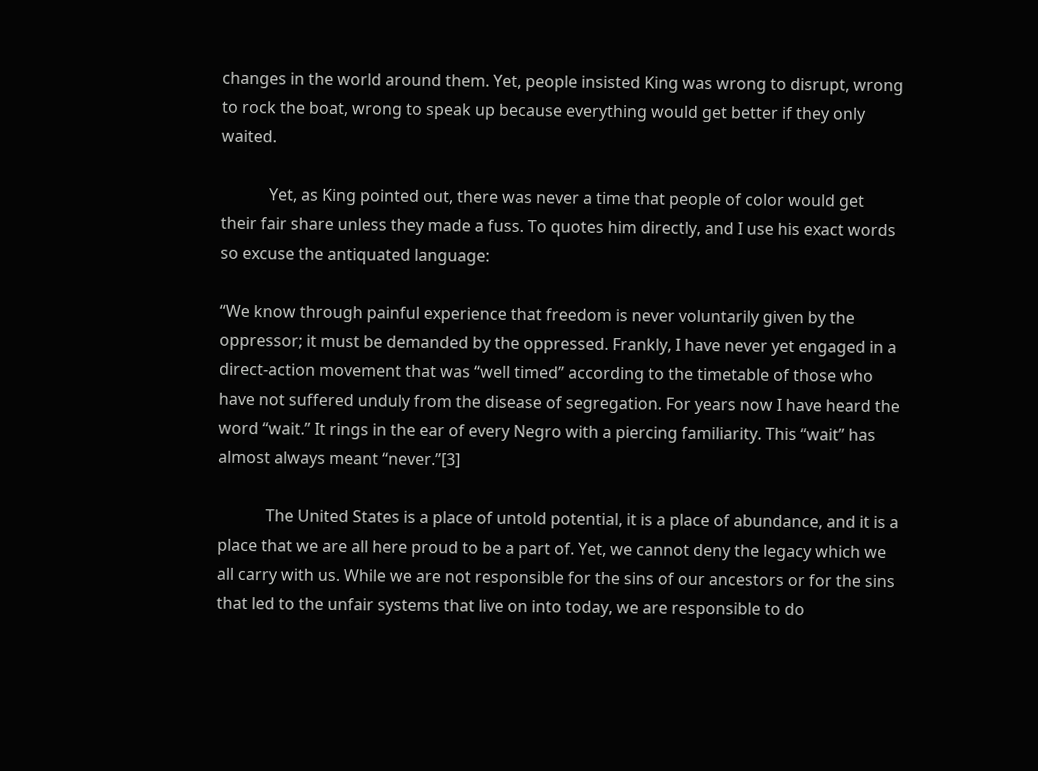changes in the world around them. Yet, people insisted King was wrong to disrupt, wrong to rock the boat, wrong to speak up because everything would get better if they only waited.

            Yet, as King pointed out, there was never a time that people of color would get their fair share unless they made a fuss. To quotes him directly, and I use his exact words so excuse the antiquated language:

“We know through painful experience that freedom is never voluntarily given by the oppressor; it must be demanded by the oppressed. Frankly, I have never yet engaged in a direct-action movement that was “well timed” according to the timetable of those who have not suffered unduly from the disease of segregation. For years now I have heard the word “wait.” It rings in the ear of every Negro with a piercing familiarity. This “wait” has almost always meant “never.”[3]

            The United States is a place of untold potential, it is a place of abundance, and it is a place that we are all here proud to be a part of. Yet, we cannot deny the legacy which we all carry with us. While we are not responsible for the sins of our ancestors or for the sins that led to the unfair systems that live on into today, we are responsible to do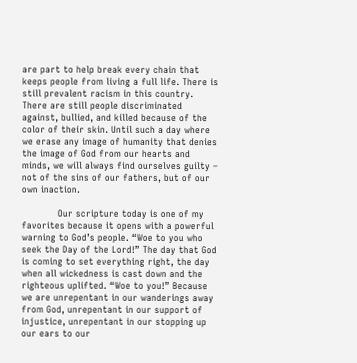are part to help break every chain that keeps people from living a full life. There is still prevalent racism in this country. There are still people discriminated against, bullied, and killed because of the color of their skin. Until such a day where we erase any image of humanity that denies the image of God from our hearts and minds, we will always find ourselves guilty – not of the sins of our fathers, but of our own inaction.

            Our scripture today is one of my favorites because it opens with a powerful warning to God’s people. “Woe to you who seek the Day of the Lord!” The day that God is coming to set everything right, the day when all wickedness is cast down and the righteous uplifted. “Woe to you!” Because we are unrepentant in our wanderings away from God, unrepentant in our support of injustice, unrepentant in our stopping up our ears to our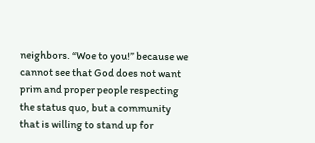neighbors. “Woe to you!” because we cannot see that God does not want prim and proper people respecting the status quo, but a community that is willing to stand up for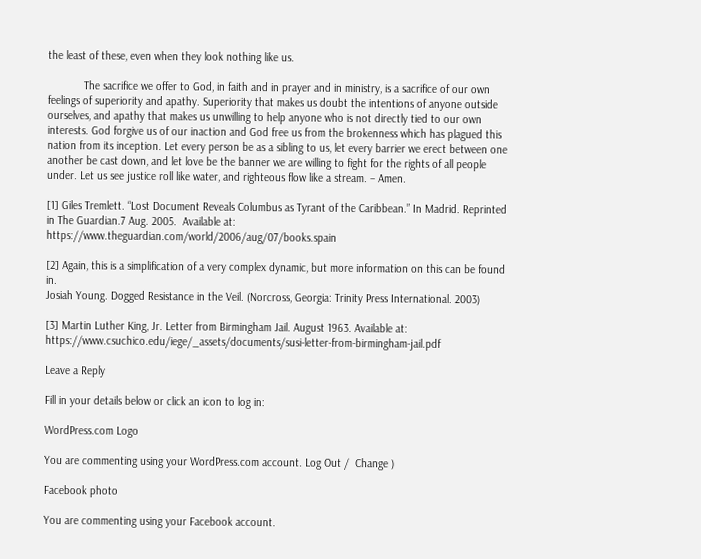the least of these, even when they look nothing like us.

            The sacrifice we offer to God, in faith and in prayer and in ministry, is a sacrifice of our own feelings of superiority and apathy. Superiority that makes us doubt the intentions of anyone outside ourselves, and apathy that makes us unwilling to help anyone who is not directly tied to our own interests. God forgive us of our inaction and God free us from the brokenness which has plagued this nation from its inception. Let every person be as a sibling to us, let every barrier we erect between one another be cast down, and let love be the banner we are willing to fight for the rights of all people under. Let us see justice roll like water, and righteous flow like a stream. – Amen.

[1] Giles Tremlett. “Lost Document Reveals Columbus as Tyrant of the Caribbean.” In Madrid. Reprinted in The Guardian.7 Aug. 2005.  Available at: https://www.theguardian.com/world/2006/aug/07/books.spain

[2] Again, this is a simplification of a very complex dynamic, but more information on this can be found in.
Josiah Young. Dogged Resistance in the Veil. (Norcross, Georgia: Trinity Press International. 2003)

[3] Martin Luther King, Jr. Letter from Birmingham Jail. August 1963. Available at: https://www.csuchico.edu/iege/_assets/documents/susi-letter-from-birmingham-jail.pdf

Leave a Reply

Fill in your details below or click an icon to log in:

WordPress.com Logo

You are commenting using your WordPress.com account. Log Out /  Change )

Facebook photo

You are commenting using your Facebook account.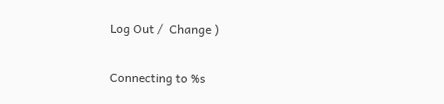Log Out /  Change )

Connecting to %s